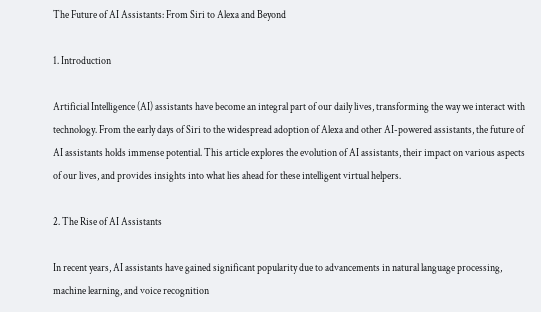The Future of AI Assistants: From Siri to Alexa and Beyond

1. Introduction

Artificial Intelligence (AI) assistants have become an integral part of our daily lives, transforming the way we interact with technology. From the early days of Siri to the widespread adoption of Alexa and other AI-powered assistants, the future of AI assistants holds immense potential. This article explores the evolution of AI assistants, their impact on various aspects of our lives, and provides insights into what lies ahead for these intelligent virtual helpers.

2. The Rise of AI Assistants

In recent years, AI assistants have gained significant popularity due to advancements in natural language processing, machine learning, and voice recognition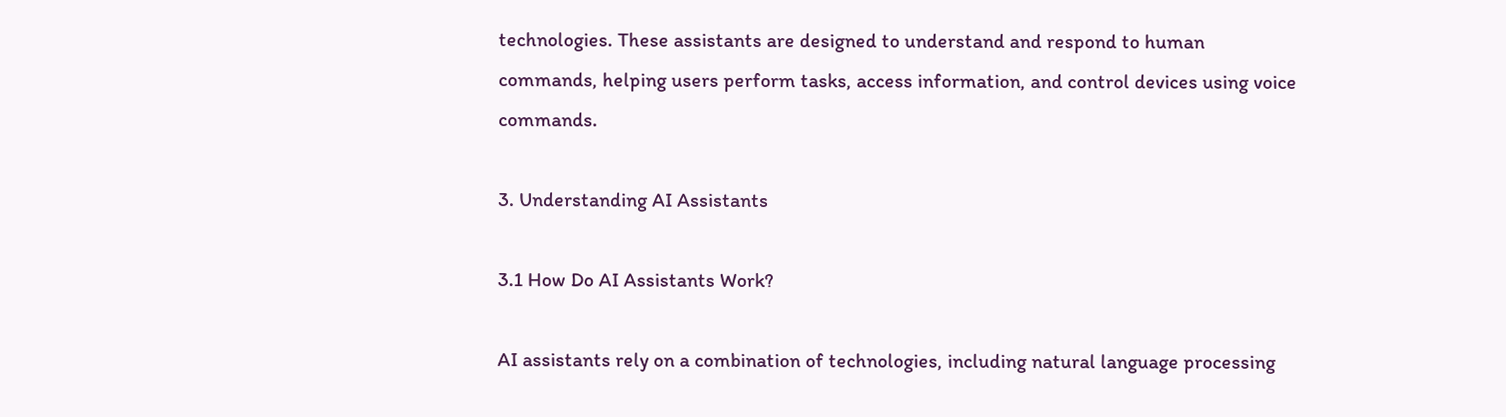technologies. These assistants are designed to understand and respond to human commands, helping users perform tasks, access information, and control devices using voice commands.

3. Understanding AI Assistants

3.1 How Do AI Assistants Work?

AI assistants rely on a combination of technologies, including natural language processing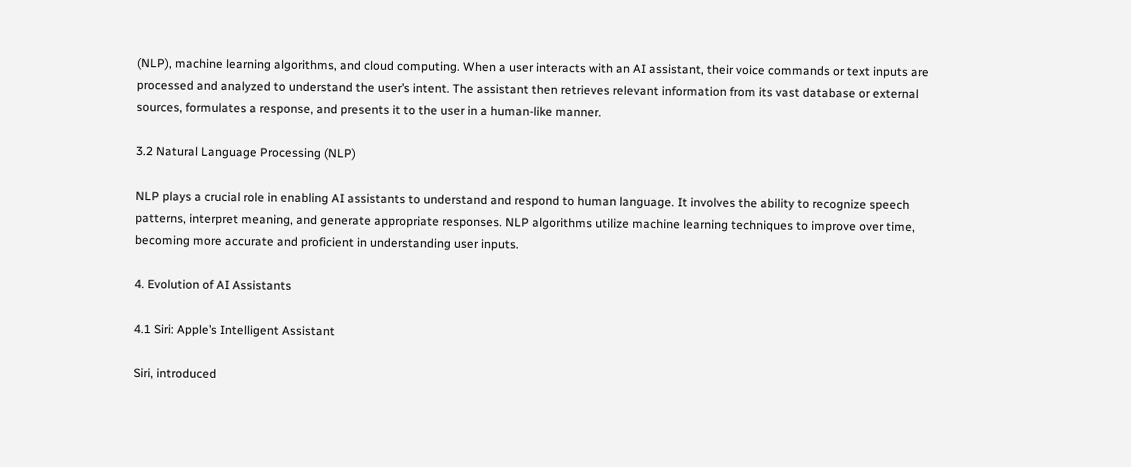(NLP), machine learning algorithms, and cloud computing. When a user interacts with an AI assistant, their voice commands or text inputs are processed and analyzed to understand the user’s intent. The assistant then retrieves relevant information from its vast database or external sources, formulates a response, and presents it to the user in a human-like manner.

3.2 Natural Language Processing (NLP)

NLP plays a crucial role in enabling AI assistants to understand and respond to human language. It involves the ability to recognize speech patterns, interpret meaning, and generate appropriate responses. NLP algorithms utilize machine learning techniques to improve over time, becoming more accurate and proficient in understanding user inputs.

4. Evolution of AI Assistants

4.1 Siri: Apple’s Intelligent Assistant

Siri, introduced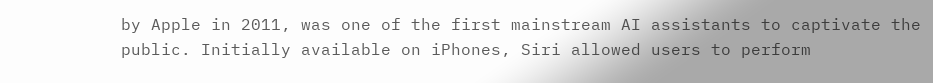by Apple in 2011, was one of the first mainstream AI assistants to captivate the public. Initially available on iPhones, Siri allowed users to perform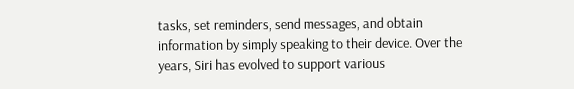tasks, set reminders, send messages, and obtain information by simply speaking to their device. Over the years, Siri has evolved to support various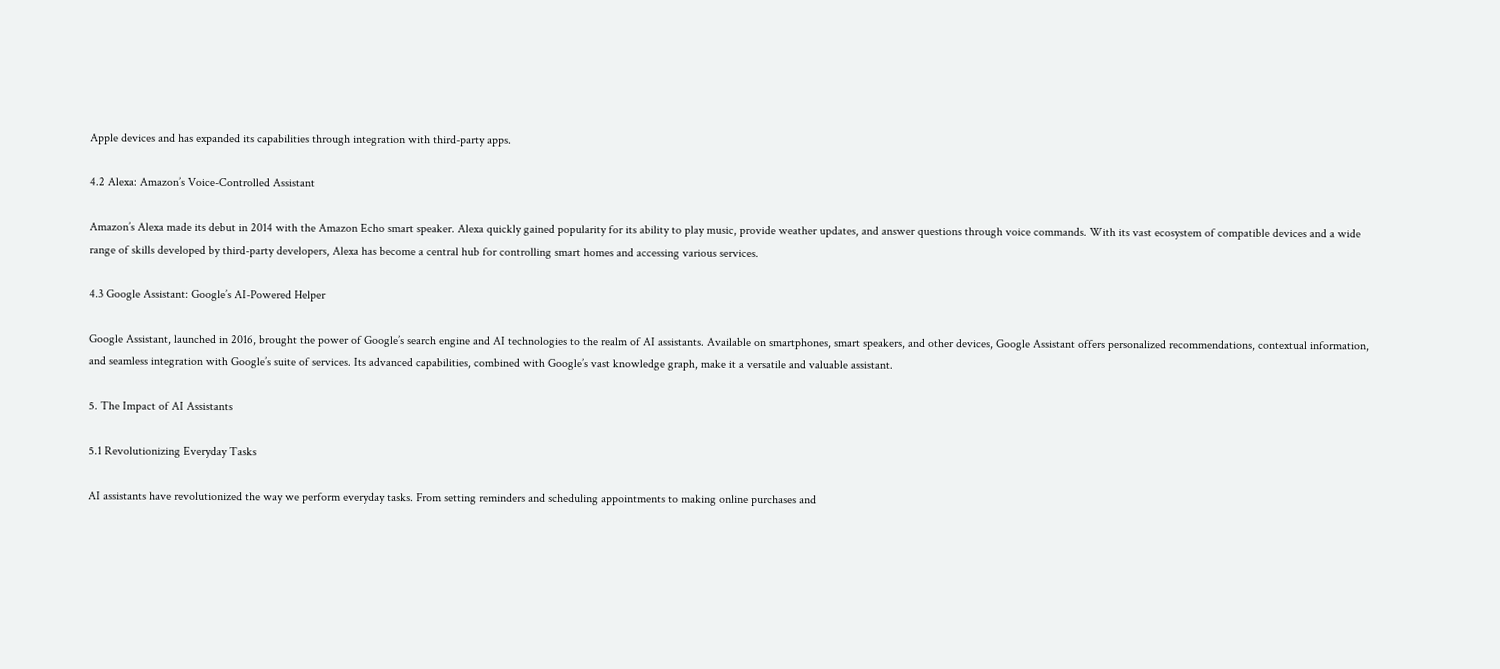Apple devices and has expanded its capabilities through integration with third-party apps.

4.2 Alexa: Amazon’s Voice-Controlled Assistant

Amazon’s Alexa made its debut in 2014 with the Amazon Echo smart speaker. Alexa quickly gained popularity for its ability to play music, provide weather updates, and answer questions through voice commands. With its vast ecosystem of compatible devices and a wide range of skills developed by third-party developers, Alexa has become a central hub for controlling smart homes and accessing various services.

4.3 Google Assistant: Google’s AI-Powered Helper

Google Assistant, launched in 2016, brought the power of Google’s search engine and AI technologies to the realm of AI assistants. Available on smartphones, smart speakers, and other devices, Google Assistant offers personalized recommendations, contextual information, and seamless integration with Google’s suite of services. Its advanced capabilities, combined with Google’s vast knowledge graph, make it a versatile and valuable assistant.

5. The Impact of AI Assistants

5.1 Revolutionizing Everyday Tasks

AI assistants have revolutionized the way we perform everyday tasks. From setting reminders and scheduling appointments to making online purchases and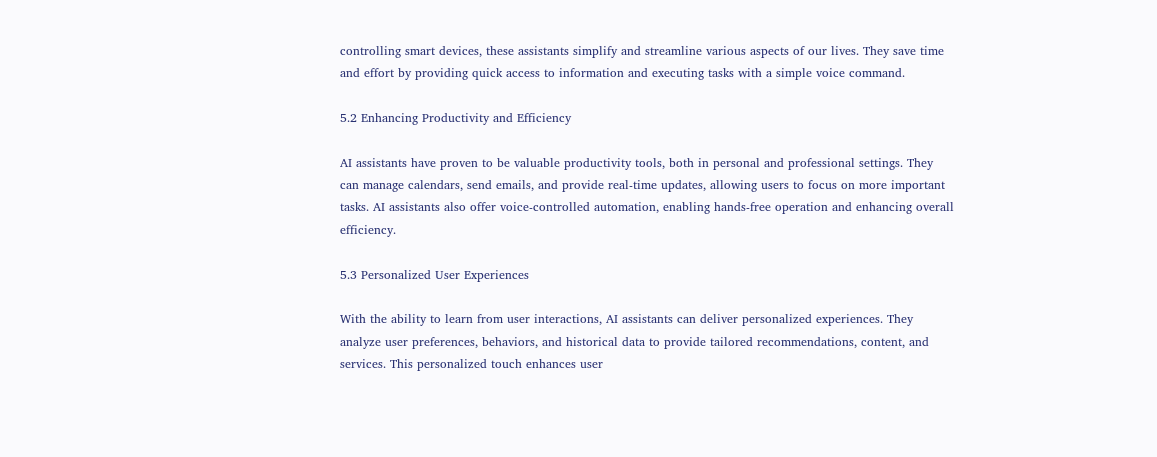controlling smart devices, these assistants simplify and streamline various aspects of our lives. They save time and effort by providing quick access to information and executing tasks with a simple voice command.

5.2 Enhancing Productivity and Efficiency

AI assistants have proven to be valuable productivity tools, both in personal and professional settings. They can manage calendars, send emails, and provide real-time updates, allowing users to focus on more important tasks. AI assistants also offer voice-controlled automation, enabling hands-free operation and enhancing overall efficiency.

5.3 Personalized User Experiences

With the ability to learn from user interactions, AI assistants can deliver personalized experiences. They analyze user preferences, behaviors, and historical data to provide tailored recommendations, content, and services. This personalized touch enhances user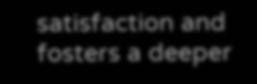satisfaction and fosters a deeper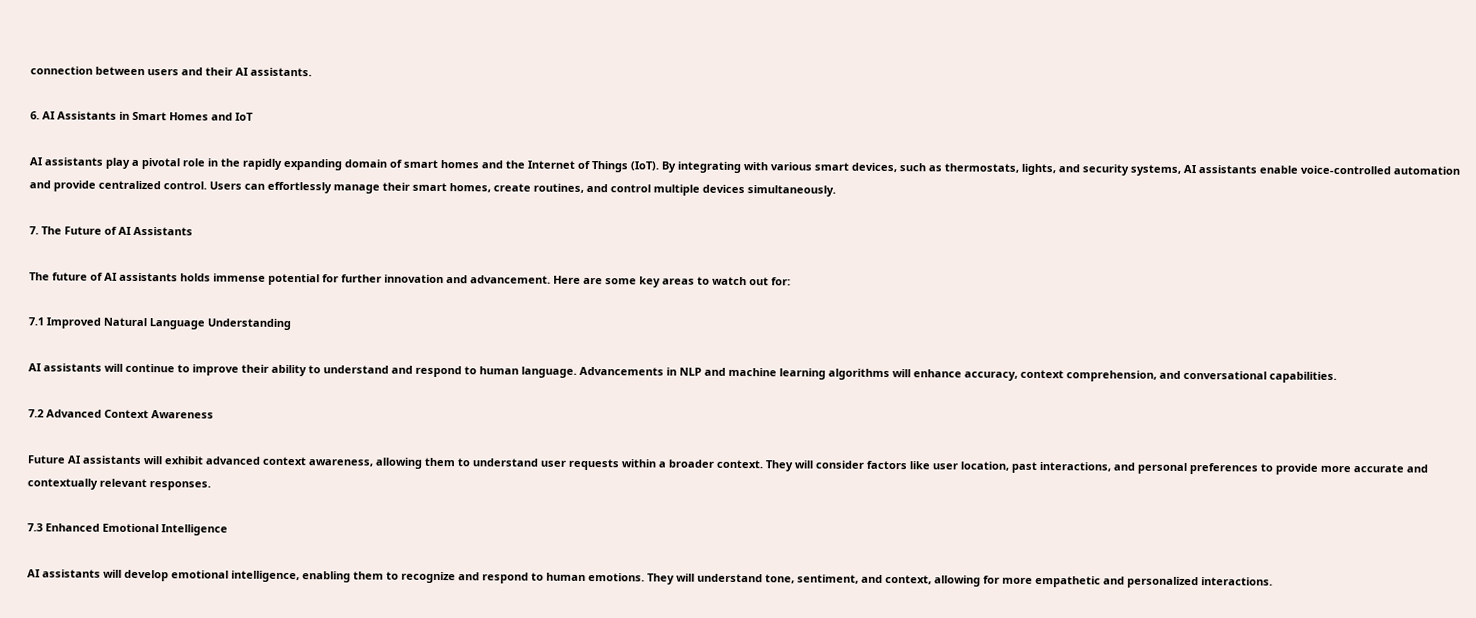connection between users and their AI assistants.

6. AI Assistants in Smart Homes and IoT

AI assistants play a pivotal role in the rapidly expanding domain of smart homes and the Internet of Things (IoT). By integrating with various smart devices, such as thermostats, lights, and security systems, AI assistants enable voice-controlled automation and provide centralized control. Users can effortlessly manage their smart homes, create routines, and control multiple devices simultaneously.

7. The Future of AI Assistants

The future of AI assistants holds immense potential for further innovation and advancement. Here are some key areas to watch out for:

7.1 Improved Natural Language Understanding

AI assistants will continue to improve their ability to understand and respond to human language. Advancements in NLP and machine learning algorithms will enhance accuracy, context comprehension, and conversational capabilities.

7.2 Advanced Context Awareness

Future AI assistants will exhibit advanced context awareness, allowing them to understand user requests within a broader context. They will consider factors like user location, past interactions, and personal preferences to provide more accurate and contextually relevant responses.

7.3 Enhanced Emotional Intelligence

AI assistants will develop emotional intelligence, enabling them to recognize and respond to human emotions. They will understand tone, sentiment, and context, allowing for more empathetic and personalized interactions.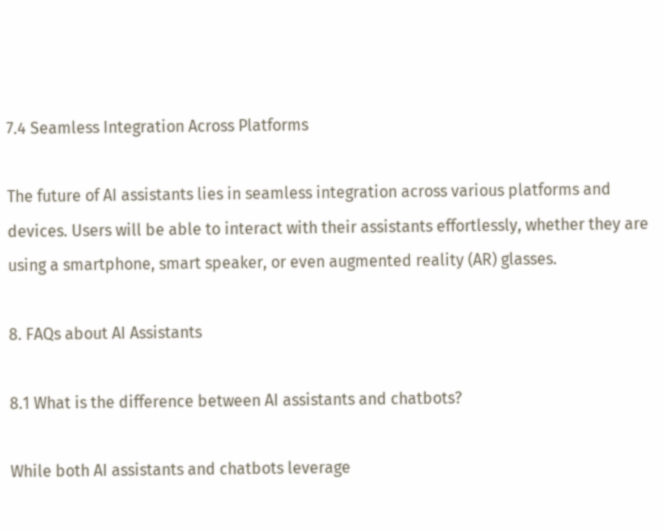7.4 Seamless Integration Across Platforms

The future of AI assistants lies in seamless integration across various platforms and devices. Users will be able to interact with their assistants effortlessly, whether they are using a smartphone, smart speaker, or even augmented reality (AR) glasses.

8. FAQs about AI Assistants

8.1 What is the difference between AI assistants and chatbots?

While both AI assistants and chatbots leverage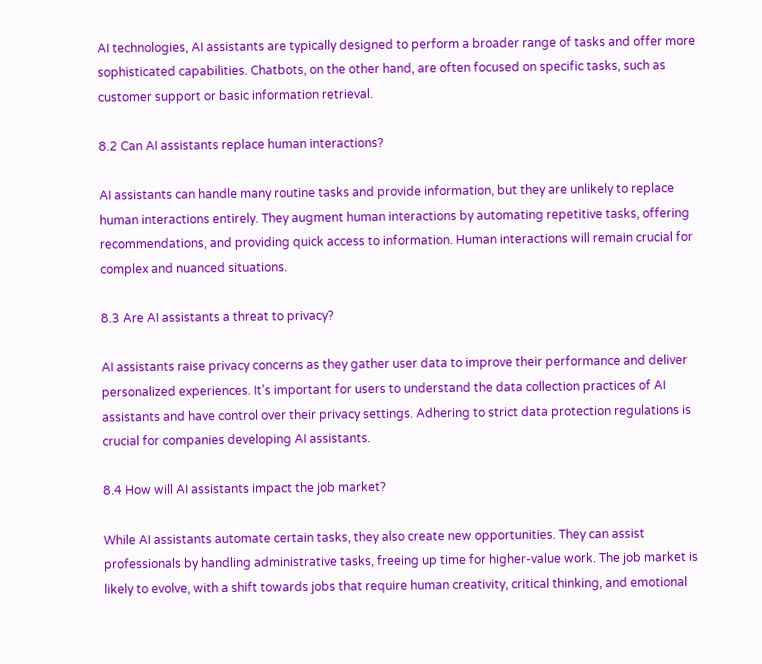AI technologies, AI assistants are typically designed to perform a broader range of tasks and offer more sophisticated capabilities. Chatbots, on the other hand, are often focused on specific tasks, such as customer support or basic information retrieval.

8.2 Can AI assistants replace human interactions?

AI assistants can handle many routine tasks and provide information, but they are unlikely to replace human interactions entirely. They augment human interactions by automating repetitive tasks, offering recommendations, and providing quick access to information. Human interactions will remain crucial for complex and nuanced situations.

8.3 Are AI assistants a threat to privacy?

AI assistants raise privacy concerns as they gather user data to improve their performance and deliver personalized experiences. It’s important for users to understand the data collection practices of AI assistants and have control over their privacy settings. Adhering to strict data protection regulations is crucial for companies developing AI assistants.

8.4 How will AI assistants impact the job market?

While AI assistants automate certain tasks, they also create new opportunities. They can assist professionals by handling administrative tasks, freeing up time for higher-value work. The job market is likely to evolve, with a shift towards jobs that require human creativity, critical thinking, and emotional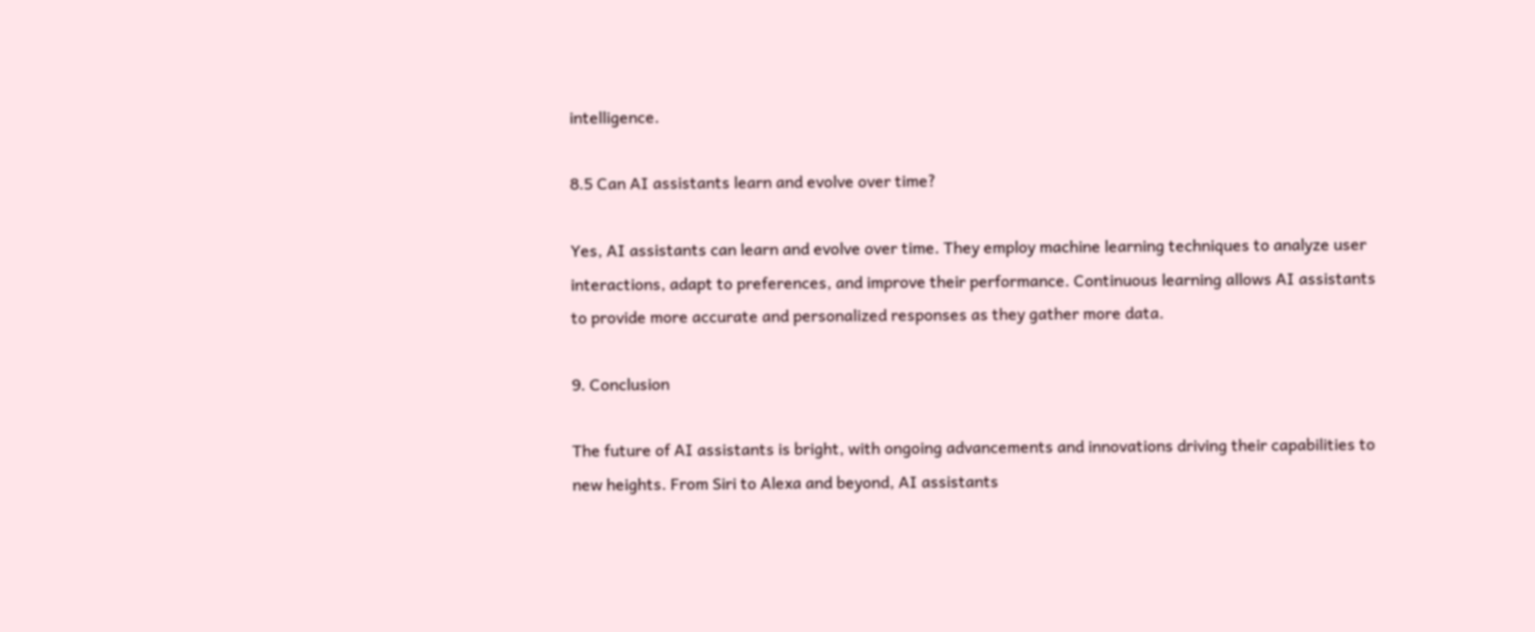intelligence.

8.5 Can AI assistants learn and evolve over time?

Yes, AI assistants can learn and evolve over time. They employ machine learning techniques to analyze user interactions, adapt to preferences, and improve their performance. Continuous learning allows AI assistants to provide more accurate and personalized responses as they gather more data.

9. Conclusion

The future of AI assistants is bright, with ongoing advancements and innovations driving their capabilities to new heights. From Siri to Alexa and beyond, AI assistants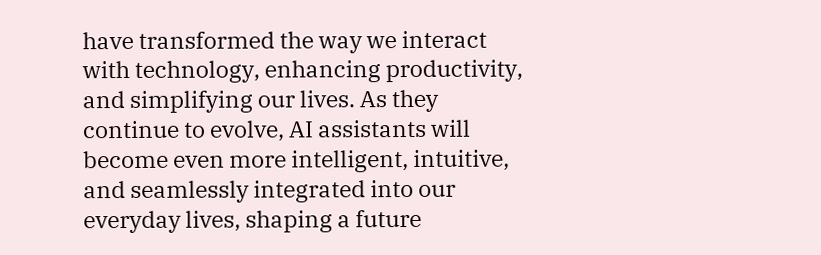have transformed the way we interact with technology, enhancing productivity, and simplifying our lives. As they continue to evolve, AI assistants will become even more intelligent, intuitive, and seamlessly integrated into our everyday lives, shaping a future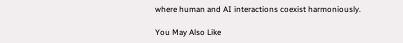where human and AI interactions coexist harmoniously.

You May Also Like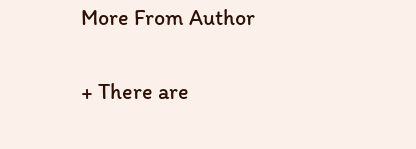More From Author

+ There are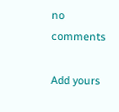no comments

Add yours